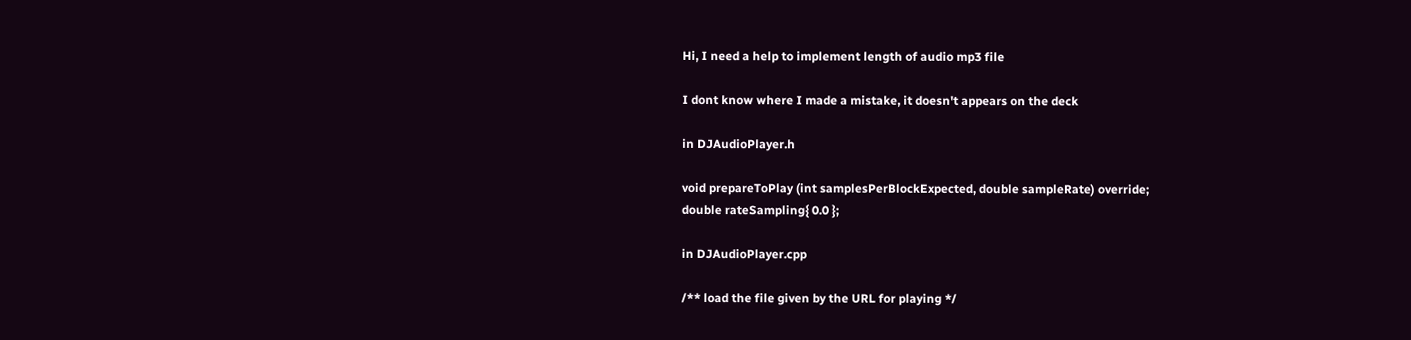Hi, I need a help to implement length of audio mp3 file

I dont know where I made a mistake, it doesn't appears on the deck

in DJAudioPlayer.h

void prepareToPlay (int samplesPerBlockExpected, double sampleRate) override;
double rateSampling{ 0.0 };

in DJAudioPlayer.cpp

/** load the file given by the URL for playing */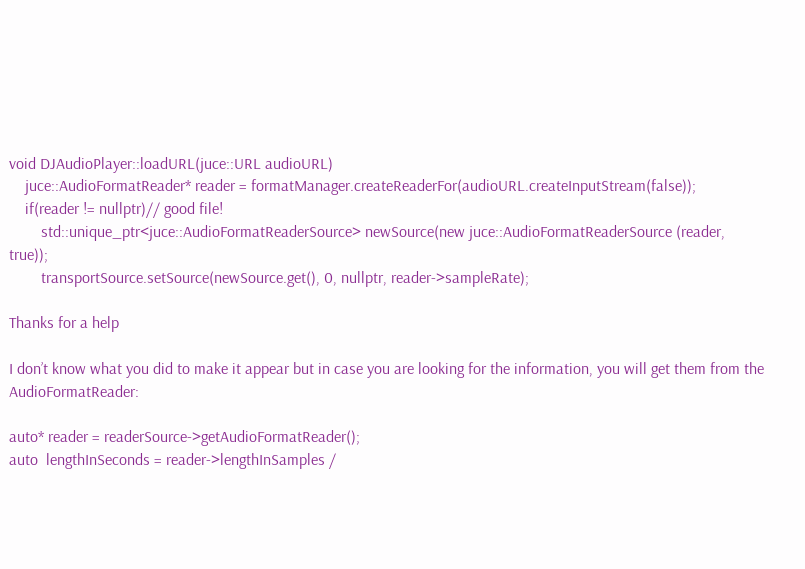void DJAudioPlayer::loadURL(juce::URL audioURL)
    juce::AudioFormatReader* reader = formatManager.createReaderFor(audioURL.createInputStream(false));
    if(reader != nullptr)// good file!
        std::unique_ptr<juce::AudioFormatReaderSource> newSource(new juce::AudioFormatReaderSource (reader, true));
        transportSource.setSource(newSource.get(), 0, nullptr, reader->sampleRate);

Thanks for a help

I don’t know what you did to make it appear but in case you are looking for the information, you will get them from the AudioFormatReader:

auto* reader = readerSource->getAudioFormatReader();
auto  lengthInSeconds = reader->lengthInSamples /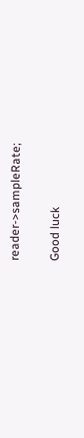reader->sampleRate;

Good luck